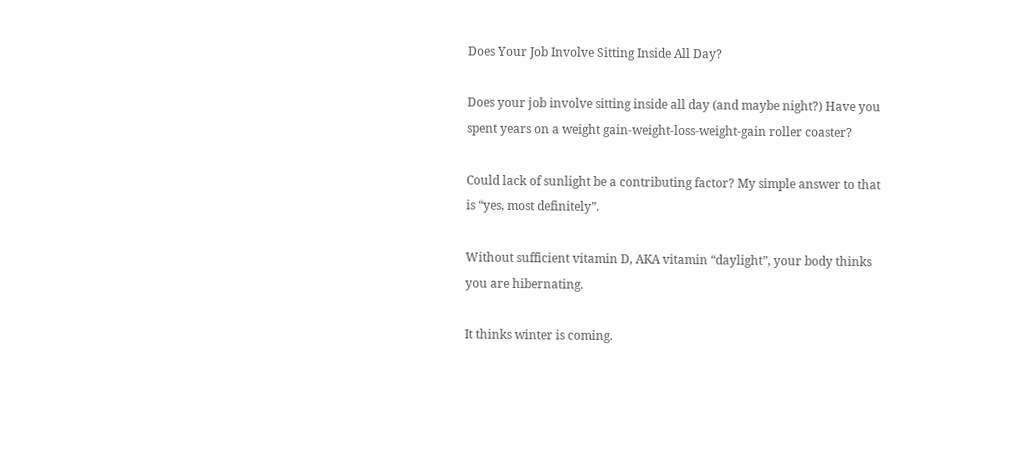Does Your Job Involve Sitting Inside All Day?

Does your job involve sitting inside all day (and maybe night?) Have you spent years on a weight gain-weight-loss-weight-gain roller coaster?

Could lack of sunlight be a contributing factor? My simple answer to that is “yes, most definitely”.

Without sufficient vitamin D, AKA vitamin “daylight”, your body thinks you are hibernating.

It thinks winter is coming.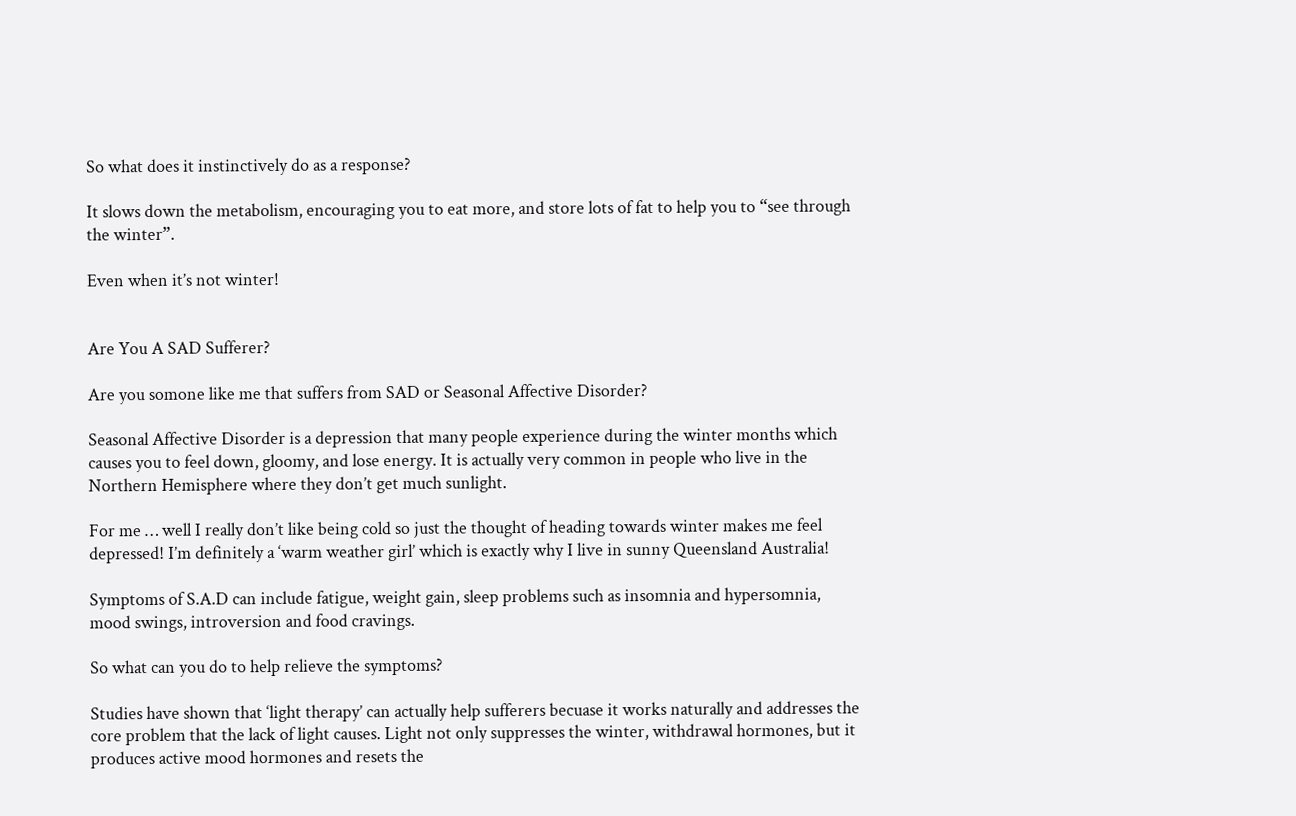So what does it instinctively do as a response?

It slows down the metabolism, encouraging you to eat more, and store lots of fat to help you to “see through the winter”.

Even when it’s not winter!


Are You A SAD Sufferer?

Are you somone like me that suffers from SAD or Seasonal Affective Disorder?

Seasonal Affective Disorder is a depression that many people experience during the winter months which causes you to feel down, gloomy, and lose energy. It is actually very common in people who live in the Northern Hemisphere where they don’t get much sunlight.

For me … well I really don’t like being cold so just the thought of heading towards winter makes me feel depressed! I’m definitely a ‘warm weather girl’ which is exactly why I live in sunny Queensland Australia!

Symptoms of S.A.D can include fatigue, weight gain, sleep problems such as insomnia and hypersomnia, mood swings, introversion and food cravings.

So what can you do to help relieve the symptoms?

Studies have shown that ‘light therapy’ can actually help sufferers becuase it works naturally and addresses the core problem that the lack of light causes. Light not only suppresses the winter, withdrawal hormones, but it produces active mood hormones and resets the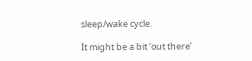sleep/wake cycle.

It might be a bit ‘out there’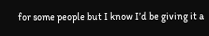for some people but I know I’d be giving it a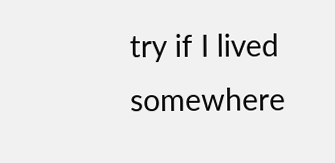try if I lived somewhere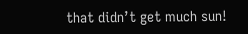that didn’t get much sun!